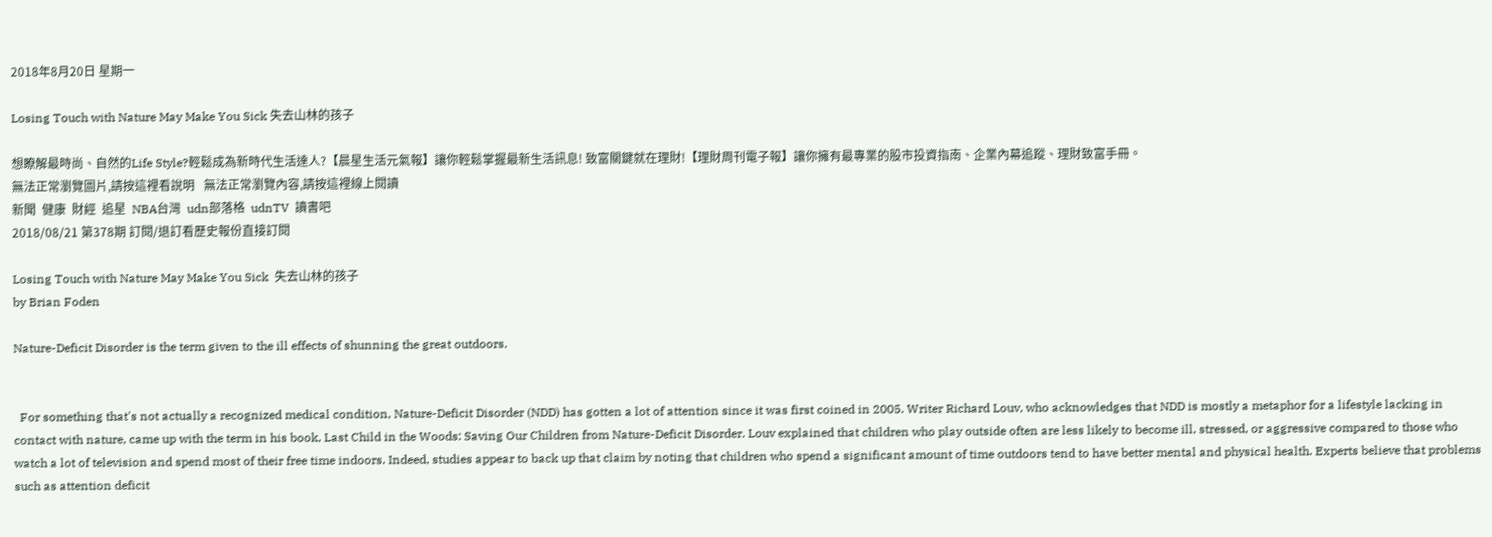2018年8月20日 星期一

Losing Touch with Nature May Make You Sick 失去山林的孩子

想瞭解最時尚、自然的Life Style?輕鬆成為新時代生活達人?【晨星生活元氣報】讓你輕鬆掌握最新生活訊息! 致富關鍵就在理財!【理財周刊電子報】讓你擁有最專業的股市投資指南、企業內幕追蹤、理財致富手冊。
無法正常瀏覽圖片,請按這裡看說明   無法正常瀏覽內容,請按這裡線上閱讀
新聞  健康  財經  追星  NBA台灣  udn部落格  udnTV  讀書吧
2018/08/21 第378期 訂閱/退訂看歷史報份直接訂閱

Losing Touch with Nature May Make You Sick  失去山林的孩子
by Brian Foden

Nature-Deficit Disorder is the term given to the ill effects of shunning the great outdoors.


  For something that's not actually a recognized medical condition, Nature-Deficit Disorder (NDD) has gotten a lot of attention since it was first coined in 2005. Writer Richard Louv, who acknowledges that NDD is mostly a metaphor for a lifestyle lacking in contact with nature, came up with the term in his book, Last Child in the Woods: Saving Our Children from Nature-Deficit Disorder. Louv explained that children who play outside often are less likely to become ill, stressed, or aggressive compared to those who watch a lot of television and spend most of their free time indoors. Indeed, studies appear to back up that claim by noting that children who spend a significant amount of time outdoors tend to have better mental and physical health. Experts believe that problems such as attention deficit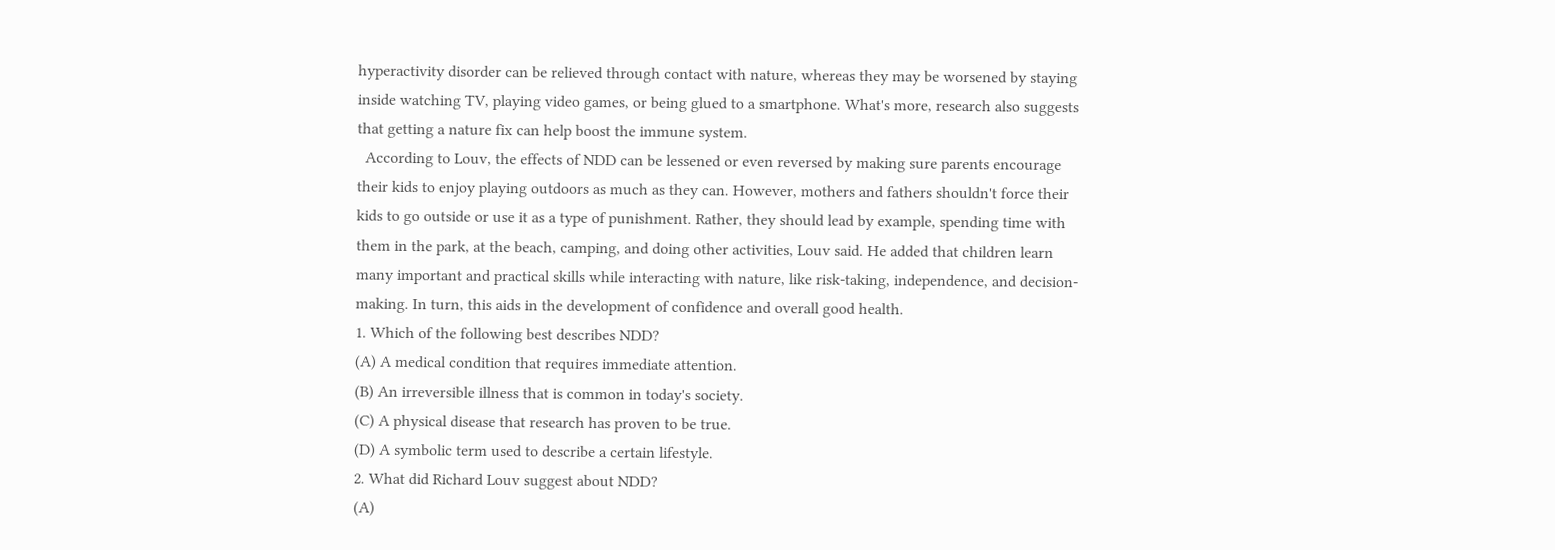hyperactivity disorder can be relieved through contact with nature, whereas they may be worsened by staying inside watching TV, playing video games, or being glued to a smartphone. What's more, research also suggests that getting a nature fix can help boost the immune system.
  According to Louv, the effects of NDD can be lessened or even reversed by making sure parents encourage their kids to enjoy playing outdoors as much as they can. However, mothers and fathers shouldn't force their kids to go outside or use it as a type of punishment. Rather, they should lead by example, spending time with them in the park, at the beach, camping, and doing other activities, Louv said. He added that children learn many important and practical skills while interacting with nature, like risk-taking, independence, and decision-making. In turn, this aids in the development of confidence and overall good health.
1. Which of the following best describes NDD?
(A) A medical condition that requires immediate attention.
(B) An irreversible illness that is common in today's society.
(C) A physical disease that research has proven to be true.
(D) A symbolic term used to describe a certain lifestyle.
2. What did Richard Louv suggest about NDD?
(A)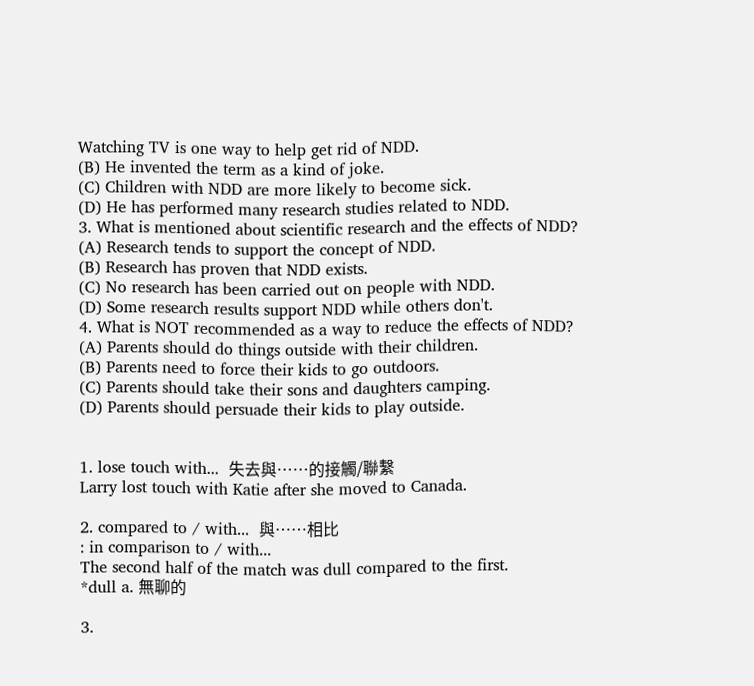Watching TV is one way to help get rid of NDD.
(B) He invented the term as a kind of joke.
(C) Children with NDD are more likely to become sick.
(D) He has performed many research studies related to NDD.
3. What is mentioned about scientific research and the effects of NDD?
(A) Research tends to support the concept of NDD.
(B) Research has proven that NDD exists.
(C) No research has been carried out on people with NDD.
(D) Some research results support NDD while others don't.
4. What is NOT recommended as a way to reduce the effects of NDD?
(A) Parents should do things outside with their children.
(B) Parents need to force their kids to go outdoors.
(C) Parents should take their sons and daughters camping.
(D) Parents should persuade their kids to play outside.


1. lose touch with...  失去與……的接觸/聯繫
Larry lost touch with Katie after she moved to Canada.

2. compared to / with...  與……相比
: in comparison to / with...
The second half of the match was dull compared to the first.
*dull a. 無聊的

3.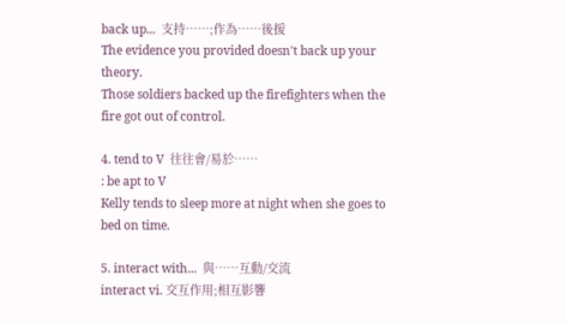back up...  支持……;作為……後援
The evidence you provided doesn't back up your theory.
Those soldiers backed up the firefighters when the fire got out of control.

4. tend to V  往往會/易於……
: be apt to V
Kelly tends to sleep more at night when she goes to bed on time.

5. interact with...  與……互動/交流
interact vi. 交互作用;相互影響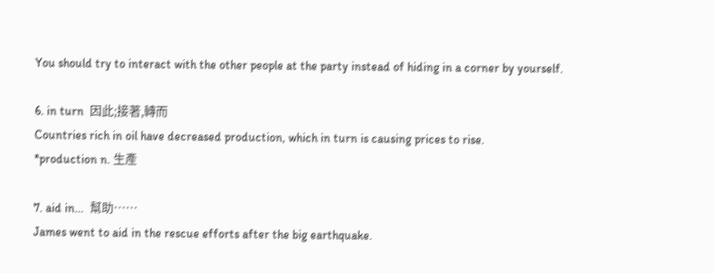You should try to interact with the other people at the party instead of hiding in a corner by yourself.

6. in turn  因此;接著,轉而
Countries rich in oil have decreased production, which in turn is causing prices to rise.
*production n. 生產

7. aid in...  幫助……
James went to aid in the rescue efforts after the big earthquake.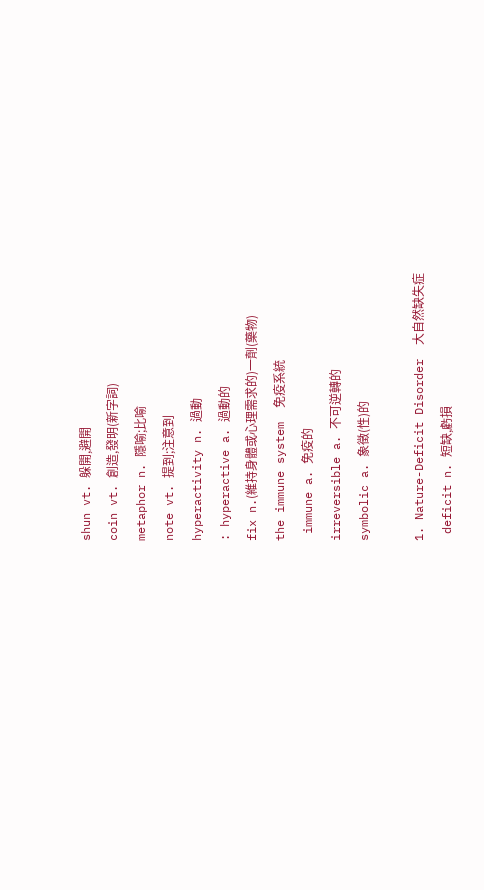shun vt. 躲開,避開
coin vt. 創造,發明(新字詞)
metaphor n. 隱喻;比喻
note vt. 提到;注意到
hyperactivity n. 過動
: hyperactive a. 過動的
fix n.(維持身體或心理需求的)一劑(藥物)
the immune system  免疫系統
 immune a. 免疫的
irreversible a. 不可逆轉的
symbolic a. 象徵(性)的

1. Nature-Deficit Disorder  大自然缺失症
 deficit n. 短缺,虧損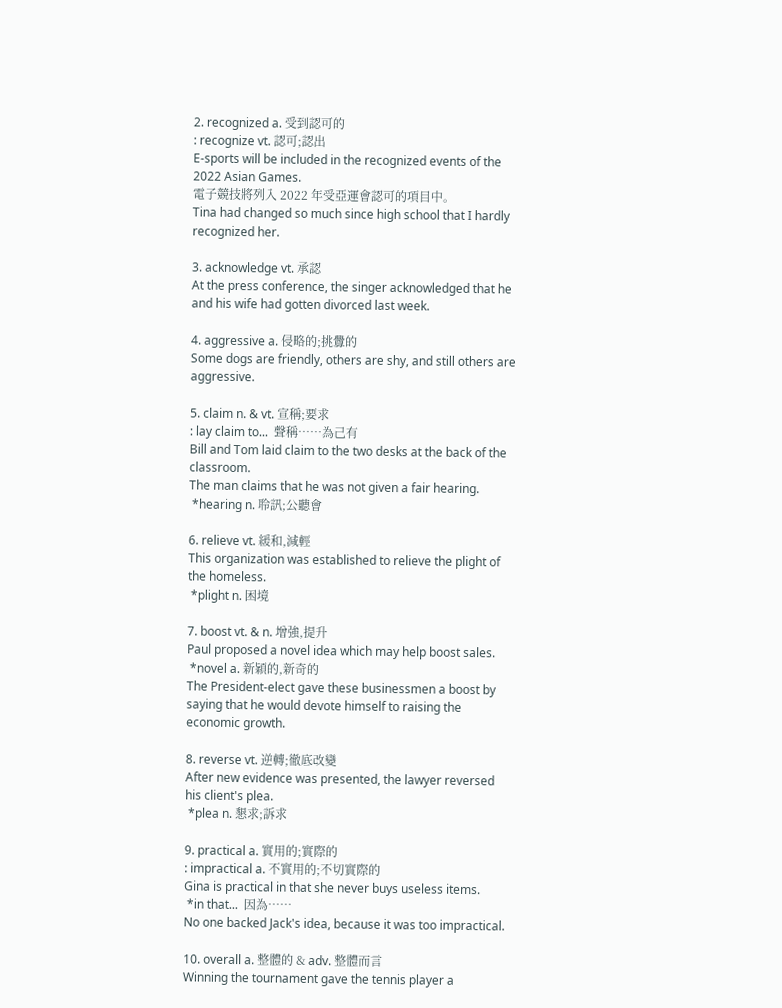2. recognized a. 受到認可的
: recognize vt. 認可;認出
E-sports will be included in the recognized events of the 2022 Asian Games.
電子競技將列入 2022 年受亞運會認可的項目中。
Tina had changed so much since high school that I hardly recognized her.

3. acknowledge vt. 承認
At the press conference, the singer acknowledged that he and his wife had gotten divorced last week.

4. aggressive a. 侵略的;挑釁的
Some dogs are friendly, others are shy, and still others are aggressive.

5. claim n. & vt. 宣稱;要求
: lay claim to...  聲稱……為己有
Bill and Tom laid claim to the two desks at the back of the classroom.
The man claims that he was not given a fair hearing.
 *hearing n. 聆訊;公聽會

6. relieve vt. 緩和,減輕
This organization was established to relieve the plight of the homeless.
 *plight n. 困境

7. boost vt. & n. 增強,提升
Paul proposed a novel idea which may help boost sales.
 *novel a. 新穎的,新奇的
The President-elect gave these businessmen a boost by saying that he would devote himself to raising the economic growth.

8. reverse vt. 逆轉;徹底改變
After new evidence was presented, the lawyer reversed his client's plea.
 *plea n. 懇求;訴求

9. practical a. 實用的;實際的
: impractical a. 不實用的;不切實際的
Gina is practical in that she never buys useless items.
 *in that...  因為……
No one backed Jack's idea, because it was too impractical.

10. overall a. 整體的 & adv. 整體而言
Winning the tournament gave the tennis player a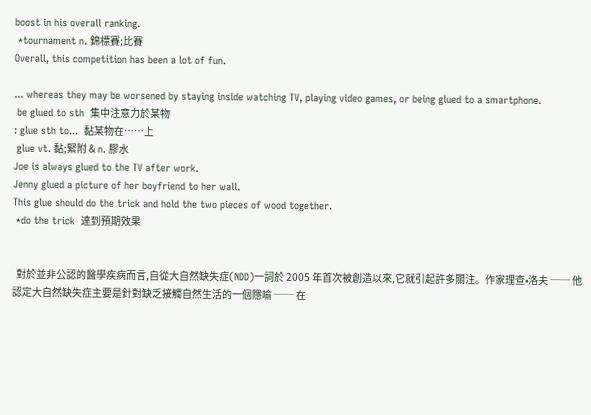boost in his overall ranking.
 *tournament n. 錦標賽;比賽
Overall, this competition has been a lot of fun.

... whereas they may be worsened by staying inside watching TV, playing video games, or being glued to a smartphone.
 be glued to sth  集中注意力於某物
: glue sth to...  黏某物在……上
 glue vt. 黏;緊附 & n. 膠水
Joe is always glued to the TV after work.
Jenny glued a picture of her boyfriend to her wall.
This glue should do the trick and hold the two pieces of wood together.
 *do the trick  達到預期效果


  對於並非公認的醫學疾病而言,自從大自然缺失症(NDD)一詞於 2005 年首次被創造以來,它就引起許多關注。作家理查•洛夫 ── 他認定大自然缺失症主要是針對缺乏接觸自然生活的一個隱喻 ── 在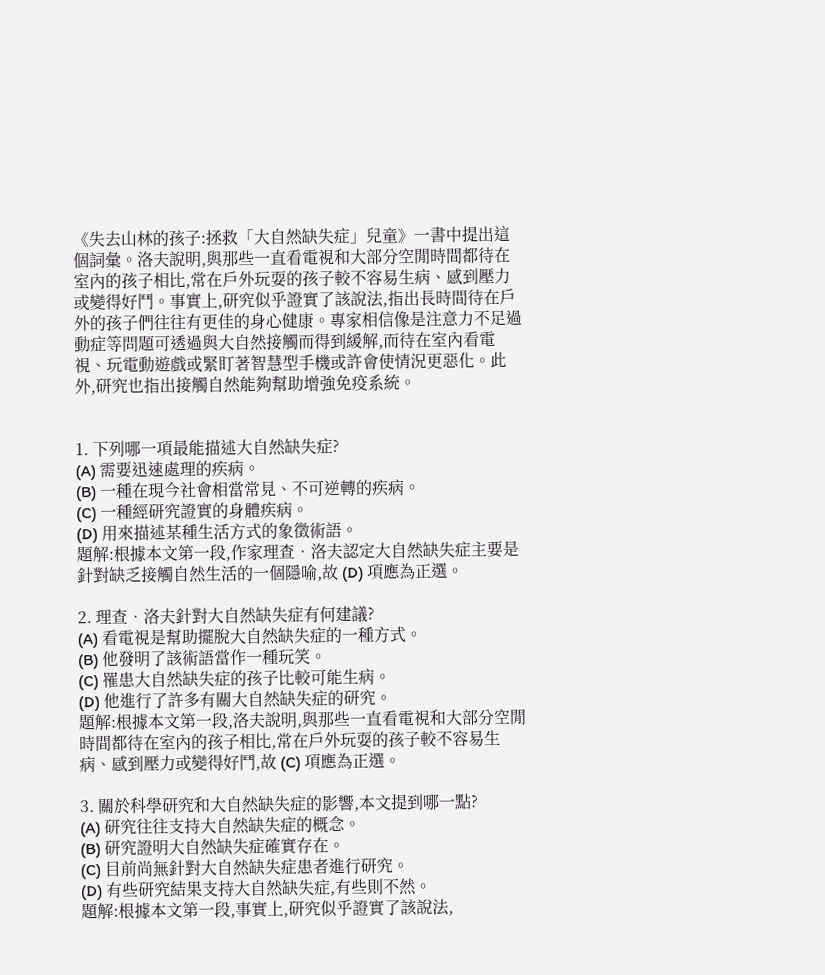《失去山林的孩子:拯救「大自然缺失症」兒童》一書中提出這個詞彙。洛夫說明,與那些一直看電視和大部分空閒時間都待在室內的孩子相比,常在戶外玩耍的孩子較不容易生病、感到壓力或變得好鬥。事實上,研究似乎證實了該說法,指出長時間待在戶外的孩子們往往有更佳的身心健康。專家相信像是注意力不足過動症等問題可透過與大自然接觸而得到緩解,而待在室內看電視、玩電動遊戲或緊盯著智慧型手機或許會使情況更惡化。此外,研究也指出接觸自然能夠幫助增強免疫系統。


1. 下列哪一項最能描述大自然缺失症?
(A) 需要迅速處理的疾病。
(B) 一種在現今社會相當常見、不可逆轉的疾病。
(C) 一種經研究證實的身體疾病。
(D) 用來描述某種生活方式的象徵術語。
題解:根據本文第一段,作家理查•洛夫認定大自然缺失症主要是針對缺乏接觸自然生活的一個隱喻,故 (D) 項應為正選。

2. 理查•洛夫針對大自然缺失症有何建議?
(A) 看電視是幫助擺脫大自然缺失症的一種方式。
(B) 他發明了該術語當作一種玩笑。
(C) 罹患大自然缺失症的孩子比較可能生病。
(D) 他進行了許多有關大自然缺失症的研究。
題解:根據本文第一段,洛夫說明,與那些一直看電視和大部分空閒時間都待在室內的孩子相比,常在戶外玩耍的孩子較不容易生病、感到壓力或變得好鬥,故 (C) 項應為正選。

3. 關於科學研究和大自然缺失症的影響,本文提到哪一點?
(A) 研究往往支持大自然缺失症的概念。
(B) 研究證明大自然缺失症確實存在。
(C) 目前尚無針對大自然缺失症患者進行研究。
(D) 有些研究結果支持大自然缺失症,有些則不然。
題解:根據本文第一段,事實上,研究似乎證實了該說法,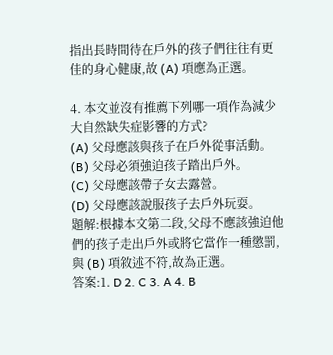指出長時間待在戶外的孩子們往往有更佳的身心健康,故 (A) 項應為正選。

4. 本文並沒有推薦下列哪一項作為減少大自然缺失症影響的方式?
(A) 父母應該與孩子在戶外從事活動。
(B) 父母必須強迫孩子踏出戶外。
(C) 父母應該帶子女去露營。
(D) 父母應該說服孩子去戶外玩耍。
題解:根據本文第二段,父母不應該強迫他們的孩子走出戶外或將它當作一種懲罰,與 (B) 項敘述不符,故為正選。
答案:1. D 2. C 3. A 4. B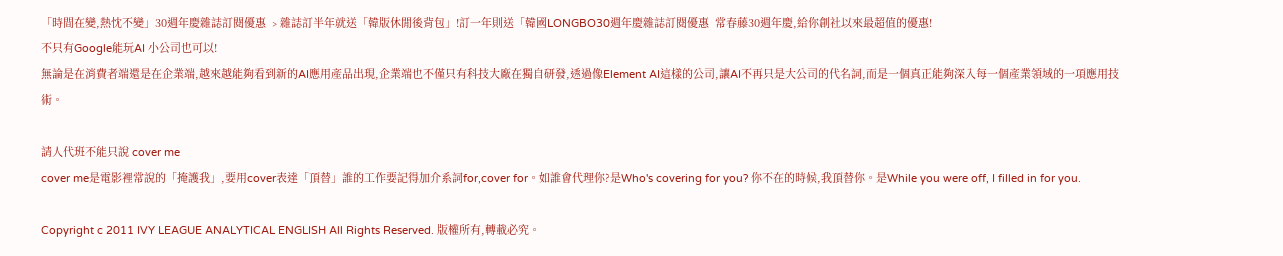「時間在變,熱忱不變」30週年慶雜誌訂閱優惠 ﹥雜誌訂半年就送「韓版休閒後背包」!訂一年則送「韓國LONGBO30週年慶雜誌訂閱優惠  常春藤30週年慶,給你創社以來最超值的優惠!
不只有Google能玩AI 小公司也可以!
無論是在消費者端還是在企業端,越來越能夠看到新的AI應用產品出現,企業端也不僅只有科技大廠在獨自研發,透過像Element AI這樣的公司,讓AI不再只是大公司的代名詞,而是一個真正能夠深入每一個產業領域的一項應用技術。

請人代班不能只說 cover me
cover me是電影裡常說的「掩護我」,要用cover表達「頂替」誰的工作要記得加介系詞for,cover for。如誰會代理你?是Who's covering for you? 你不在的時候,我頂替你。是While you were off, I filled in for you.

Copyright c 2011 IVY LEAGUE ANALYTICAL ENGLISH All Rights Reserved. 版權所有,轉載必究。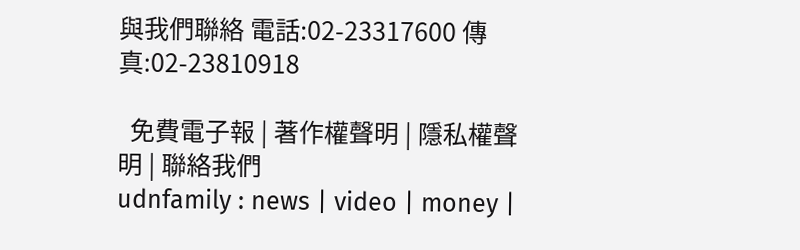與我們聯絡 電話:02-23317600 傳真:02-23810918

  免費電子報 | 著作權聲明 | 隱私權聲明 | 聯絡我們
udnfamily : news | video | money |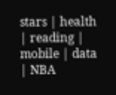stars | health | reading | mobile | data | NBA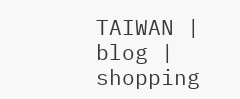TAIWAN | blog | shopping